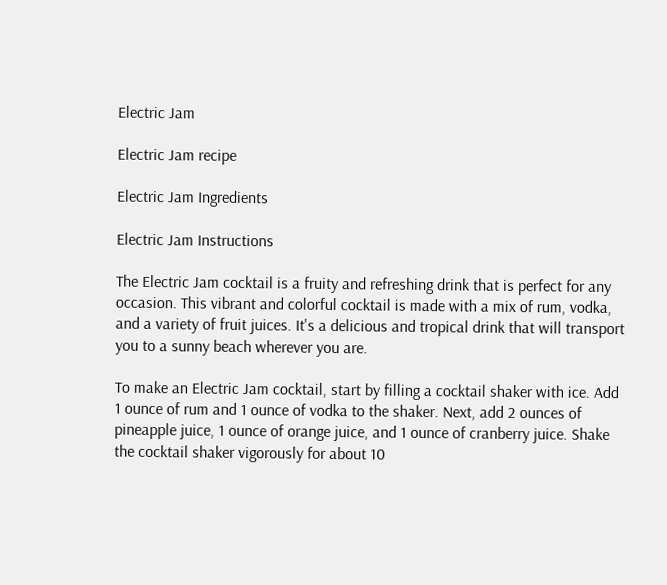Electric Jam

Electric Jam recipe

Electric Jam Ingredients

Electric Jam Instructions

The Electric Jam cocktail is a fruity and refreshing drink that is perfect for any occasion. This vibrant and colorful cocktail is made with a mix of rum, vodka, and a variety of fruit juices. It's a delicious and tropical drink that will transport you to a sunny beach wherever you are.

To make an Electric Jam cocktail, start by filling a cocktail shaker with ice. Add 1 ounce of rum and 1 ounce of vodka to the shaker. Next, add 2 ounces of pineapple juice, 1 ounce of orange juice, and 1 ounce of cranberry juice. Shake the cocktail shaker vigorously for about 10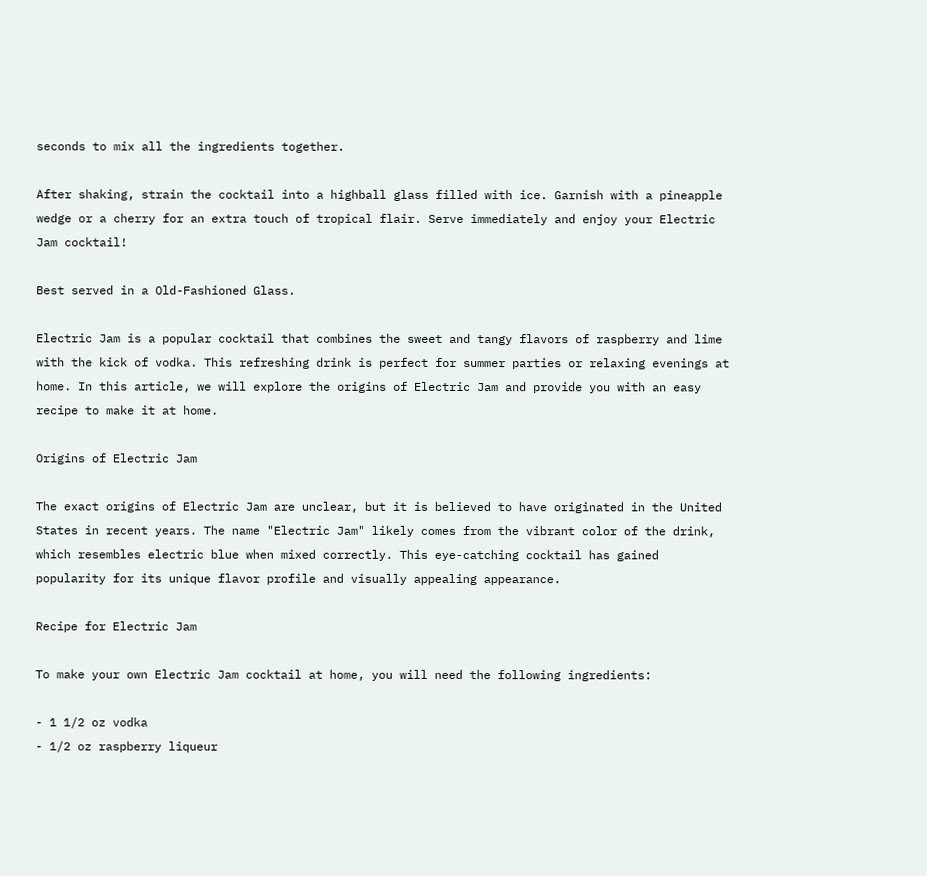seconds to mix all the ingredients together.

After shaking, strain the cocktail into a highball glass filled with ice. Garnish with a pineapple wedge or a cherry for an extra touch of tropical flair. Serve immediately and enjoy your Electric Jam cocktail!

Best served in a Old-Fashioned Glass.

Electric Jam is a popular cocktail that combines the sweet and tangy flavors of raspberry and lime with the kick of vodka. This refreshing drink is perfect for summer parties or relaxing evenings at home. In this article, we will explore the origins of Electric Jam and provide you with an easy recipe to make it at home.

Origins of Electric Jam

The exact origins of Electric Jam are unclear, but it is believed to have originated in the United States in recent years. The name "Electric Jam" likely comes from the vibrant color of the drink, which resembles electric blue when mixed correctly. This eye-catching cocktail has gained popularity for its unique flavor profile and visually appealing appearance.

Recipe for Electric Jam

To make your own Electric Jam cocktail at home, you will need the following ingredients:

- 1 1/2 oz vodka
- 1/2 oz raspberry liqueur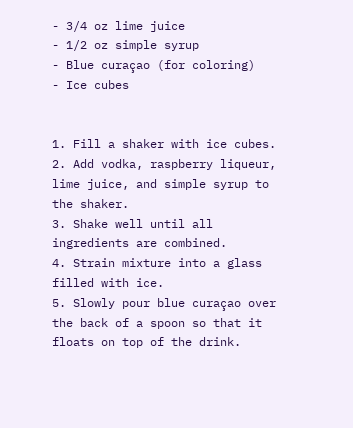- 3/4 oz lime juice
- 1/2 oz simple syrup
- Blue curaçao (for coloring)
- Ice cubes


1. Fill a shaker with ice cubes.
2. Add vodka, raspberry liqueur, lime juice, and simple syrup to the shaker.
3. Shake well until all ingredients are combined.
4. Strain mixture into a glass filled with ice.
5. Slowly pour blue curaçao over the back of a spoon so that it floats on top of the drink.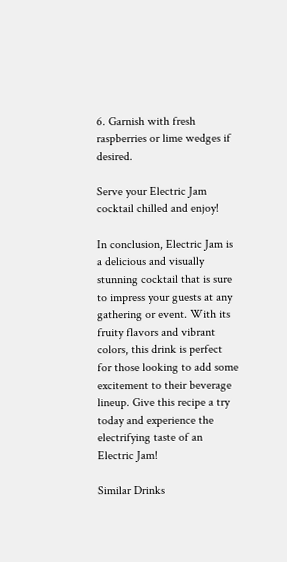6. Garnish with fresh raspberries or lime wedges if desired.

Serve your Electric Jam cocktail chilled and enjoy!

In conclusion, Electric Jam is a delicious and visually stunning cocktail that is sure to impress your guests at any gathering or event. With its fruity flavors and vibrant colors, this drink is perfect for those looking to add some excitement to their beverage lineup. Give this recipe a try today and experience the electrifying taste of an Electric Jam!

Similar Drinks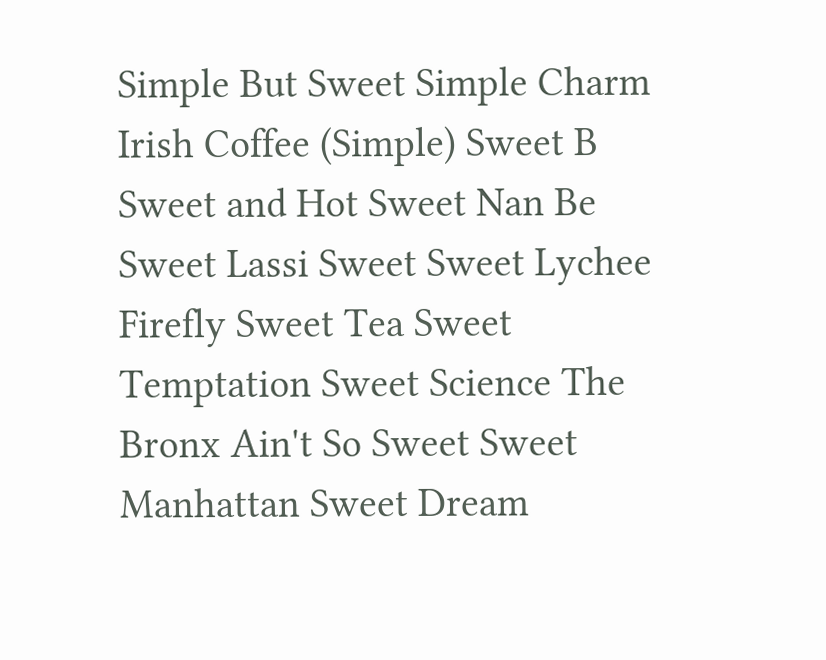Simple But Sweet Simple Charm Irish Coffee (Simple) Sweet B Sweet and Hot Sweet Nan Be Sweet Lassi Sweet Sweet Lychee Firefly Sweet Tea Sweet Temptation Sweet Science The Bronx Ain't So Sweet Sweet Manhattan Sweet Dream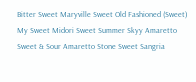Bitter Sweet Maryville Sweet Old Fashioned (Sweet) My Sweet Midori Sweet Summer Skyy Amaretto Sweet & Sour Amaretto Stone Sweet Sangria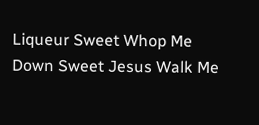Liqueur Sweet Whop Me Down Sweet Jesus Walk Me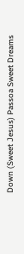Down (Sweet Jesus) Passoa Sweet Dreams